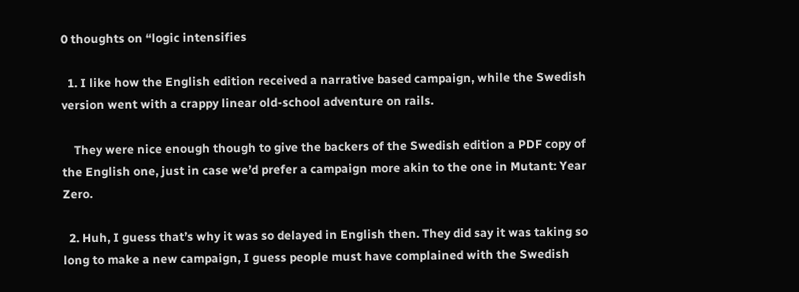0 thoughts on “logic intensifies

  1. I like how the English edition received a narrative based campaign, while the Swedish version went with a crappy linear old-school adventure on rails.

    They were nice enough though to give the backers of the Swedish edition a PDF copy of the English one, just in case we’d prefer a campaign more akin to the one in Mutant: Year Zero.

  2. Huh, I guess that’s why it was so delayed in English then. They did say it was taking so long to make a new campaign, I guess people must have complained with the Swedish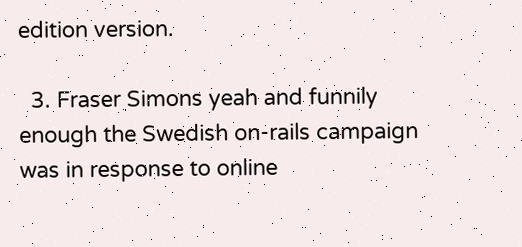edition version.

  3. Fraser Simons yeah and funnily enough the Swedish on-rails campaign was in response to online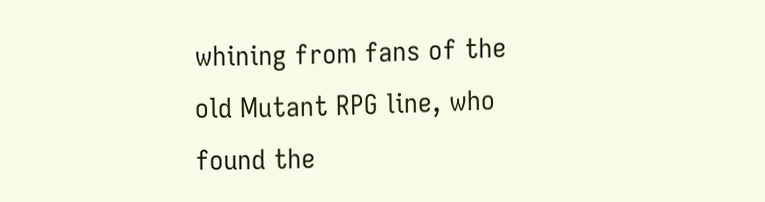whining from fans of the old Mutant RPG line, who found the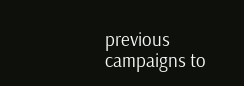previous campaigns to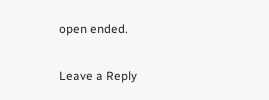open ended.

Leave a Reply